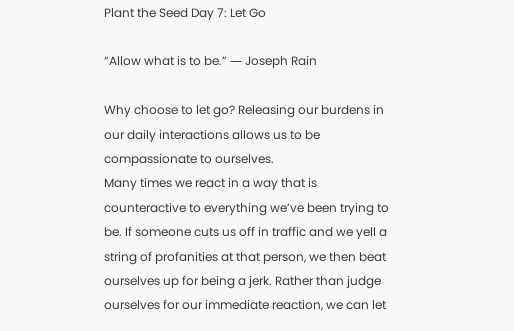Plant the Seed Day 7: Let Go

“Allow what is to be.” ― Joseph Rain

Why choose to let go? Releasing our burdens in our daily interactions allows us to be compassionate to ourselves.
Many times we react in a way that is counteractive to everything we’ve been trying to be. If someone cuts us off in traffic and we yell a string of profanities at that person, we then beat ourselves up for being a jerk. Rather than judge ourselves for our immediate reaction, we can let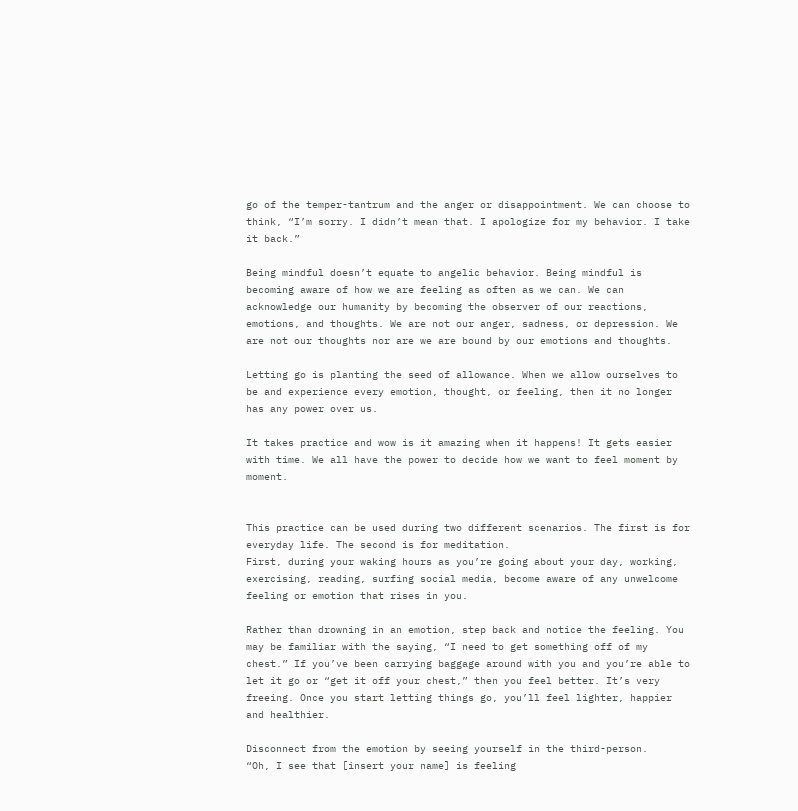go of the temper-tantrum and the anger or disappointment. We can choose to think, “I’m sorry. I didn’t mean that. I apologize for my behavior. I take it back.”

Being mindful doesn’t equate to angelic behavior. Being mindful is becoming aware of how we are feeling as often as we can. We can acknowledge our humanity by becoming the observer of our reactions, emotions, and thoughts. We are not our anger, sadness, or depression. We are not our thoughts nor are we are bound by our emotions and thoughts.

Letting go is planting the seed of allowance. When we allow ourselves to be and experience every emotion, thought, or feeling, then it no longer has any power over us.

It takes practice and wow is it amazing when it happens! It gets easier with time. We all have the power to decide how we want to feel moment by moment.


This practice can be used during two different scenarios. The first is for everyday life. The second is for meditation.
First, during your waking hours as you’re going about your day, working, exercising, reading, surfing social media, become aware of any unwelcome feeling or emotion that rises in you.

Rather than drowning in an emotion, step back and notice the feeling. You may be familiar with the saying, “I need to get something off of my chest.” If you’ve been carrying baggage around with you and you’re able to let it go or “get it off your chest,” then you feel better. It’s very freeing. Once you start letting things go, you’ll feel lighter, happier and healthier.

Disconnect from the emotion by seeing yourself in the third-person.
“Oh, I see that [insert your name] is feeling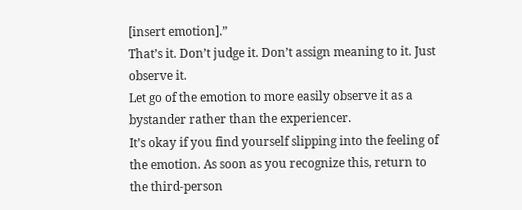[insert emotion].”
That’s it. Don’t judge it. Don’t assign meaning to it. Just observe it.
Let go of the emotion to more easily observe it as a bystander rather than the experiencer.
It’s okay if you find yourself slipping into the feeling of the emotion. As soon as you recognize this, return to the third-person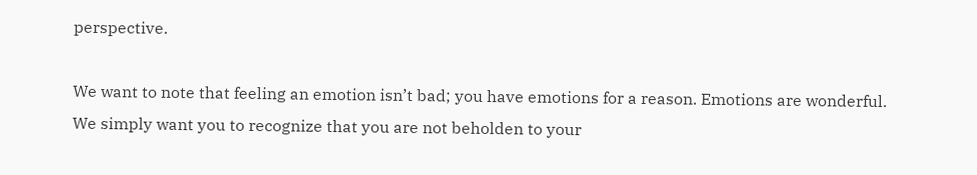perspective.

We want to note that feeling an emotion isn’t bad; you have emotions for a reason. Emotions are wonderful. We simply want you to recognize that you are not beholden to your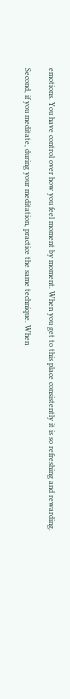emotions. You have control over how you feel moment by moment. When you get to this place consistently it is so refreshing and rewarding.

Second, if you meditate, during your meditation, practice the same technique. When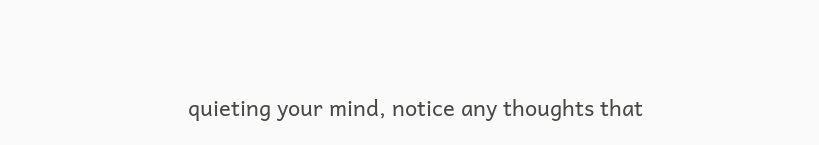quieting your mind, notice any thoughts that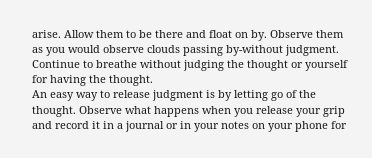arise. Allow them to be there and float on by. Observe them as you would observe clouds passing by-without judgment. Continue to breathe without judging the thought or yourself for having the thought.
An easy way to release judgment is by letting go of the thought. Observe what happens when you release your grip and record it in a journal or in your notes on your phone for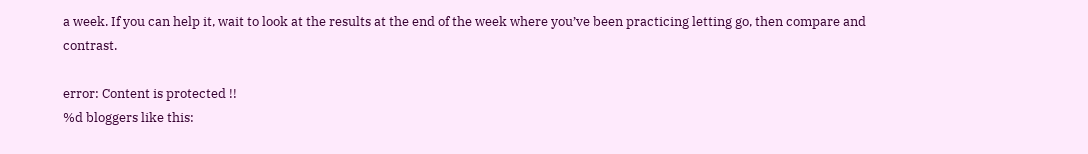a week. If you can help it, wait to look at the results at the end of the week where you’ve been practicing letting go, then compare and contrast.

error: Content is protected !!
%d bloggers like this: